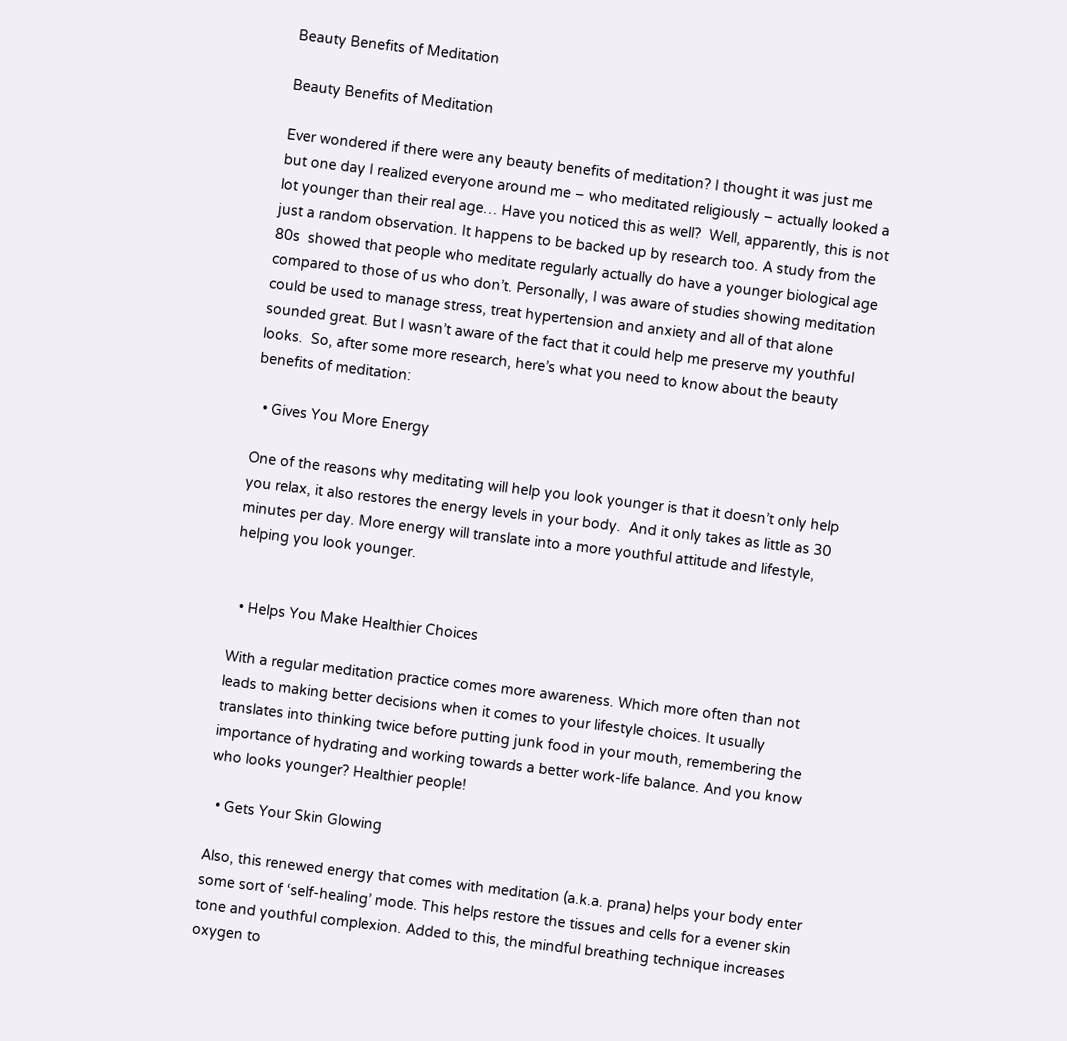Beauty Benefits of Meditation

Beauty Benefits of Meditation

Ever wondered if there were any beauty benefits of meditation? I thought it was just me but one day I realized everyone around me – who meditated religiously – actually looked a lot younger than their real age… Have you noticed this as well?  Well, apparently, this is not just a random observation. It happens to be backed up by research too. A study from the 80s  showed that people who meditate regularly actually do have a younger biological age compared to those of us who don’t. Personally, I was aware of studies showing meditation could be used to manage stress, treat hypertension and anxiety and all of that alone sounded great. But I wasn’t aware of the fact that it could help me preserve my youthful looks.  So, after some more research, here’s what you need to know about the beauty benefits of meditation:

  • Gives You More Energy

One of the reasons why meditating will help you look younger is that it doesn’t only help you relax, it also restores the energy levels in your body.  And it only takes as little as 30 minutes per day. More energy will translate into a more youthful attitude and lifestyle, helping you look younger.


  • Helps You Make Healthier Choices

With a regular meditation practice comes more awareness. Which more often than not leads to making better decisions when it comes to your lifestyle choices. It usually translates into thinking twice before putting junk food in your mouth, remembering the importance of hydrating and working towards a better work-life balance. And you know who looks younger? Healthier people!

  • Gets Your Skin Glowing

Also, this renewed energy that comes with meditation (a.k.a. prana) helps your body enter some sort of ‘self-healing’ mode. This helps restore the tissues and cells for a evener skin tone and youthful complexion. Added to this, the mindful breathing technique increases oxygen to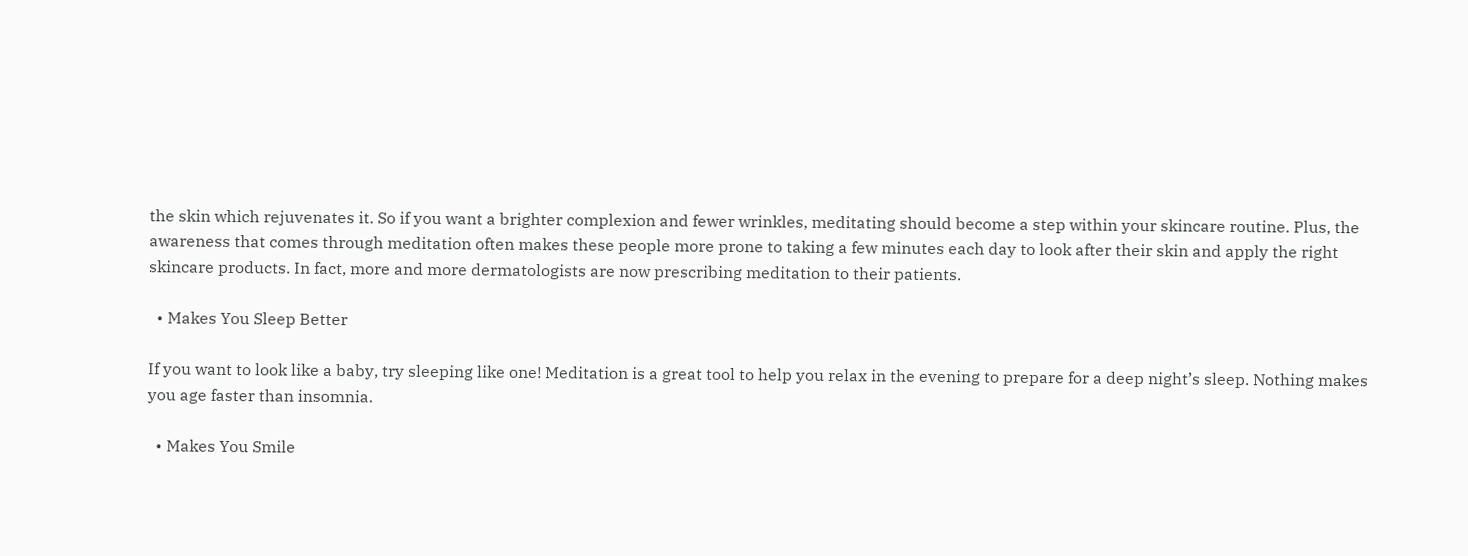the skin which rejuvenates it. So if you want a brighter complexion and fewer wrinkles, meditating should become a step within your skincare routine. Plus, the awareness that comes through meditation often makes these people more prone to taking a few minutes each day to look after their skin and apply the right skincare products. In fact, more and more dermatologists are now prescribing meditation to their patients.

  • Makes You Sleep Better

If you want to look like a baby, try sleeping like one! Meditation is a great tool to help you relax in the evening to prepare for a deep night’s sleep. Nothing makes you age faster than insomnia.

  • Makes You Smile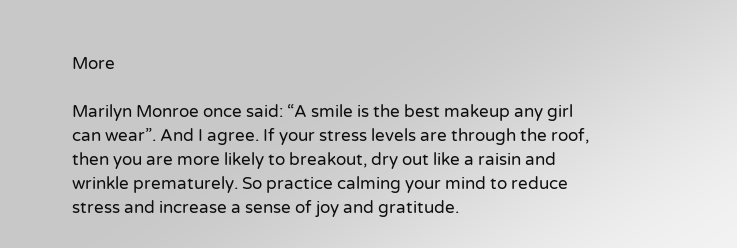More

Marilyn Monroe once said: “A smile is the best makeup any girl can wear”. And I agree. If your stress levels are through the roof, then you are more likely to breakout, dry out like a raisin and wrinkle prematurely. So practice calming your mind to reduce stress and increase a sense of joy and gratitude.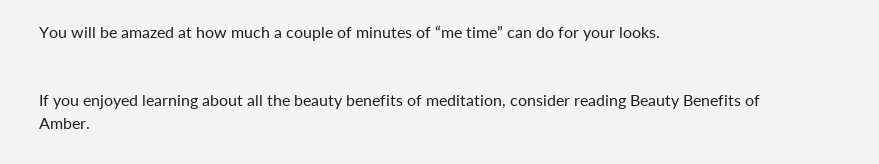You will be amazed at how much a couple of minutes of “me time” can do for your looks.


If you enjoyed learning about all the beauty benefits of meditation, consider reading Beauty Benefits of Amber.